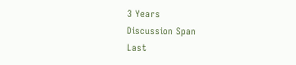3 Years
Discussion Span
Last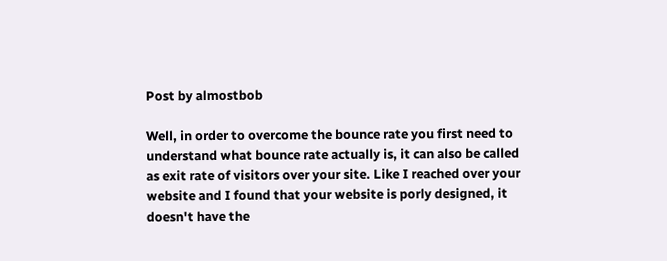Post by almostbob

Well, in order to overcome the bounce rate you first need to understand what bounce rate actually is, it can also be called as exit rate of visitors over your site. Like I reached over your website and I found that your website is porly designed, it doesn't have the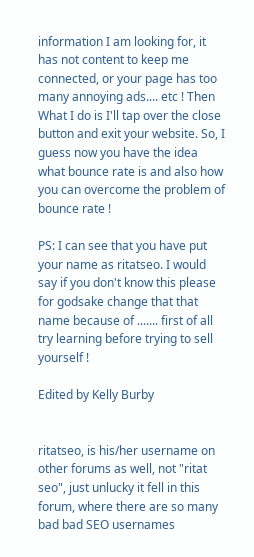information I am looking for, it has not content to keep me connected, or your page has too many annoying ads.... etc ! Then What I do is I'll tap over the close button and exit your website. So, I guess now you have the idea what bounce rate is and also how you can overcome the problem of bounce rate !

PS: I can see that you have put your name as ritatseo. I would say if you don't know this please for godsake change that that name because of ....... first of all try learning before trying to sell yourself !

Edited by Kelly Burby


ritatseo, is his/her username on other forums as well, not "ritat seo", just unlucky it fell in this forum, where there are so many bad bad SEO usernames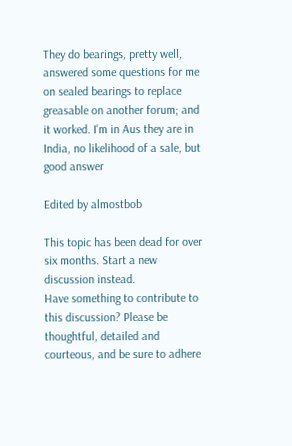They do bearings, pretty well, answered some questions for me on sealed bearings to replace greasable on another forum; and it worked. I'm in Aus they are in India, no likelihood of a sale, but good answer

Edited by almostbob

This topic has been dead for over six months. Start a new discussion instead.
Have something to contribute to this discussion? Please be thoughtful, detailed and courteous, and be sure to adhere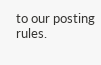to our posting rules.